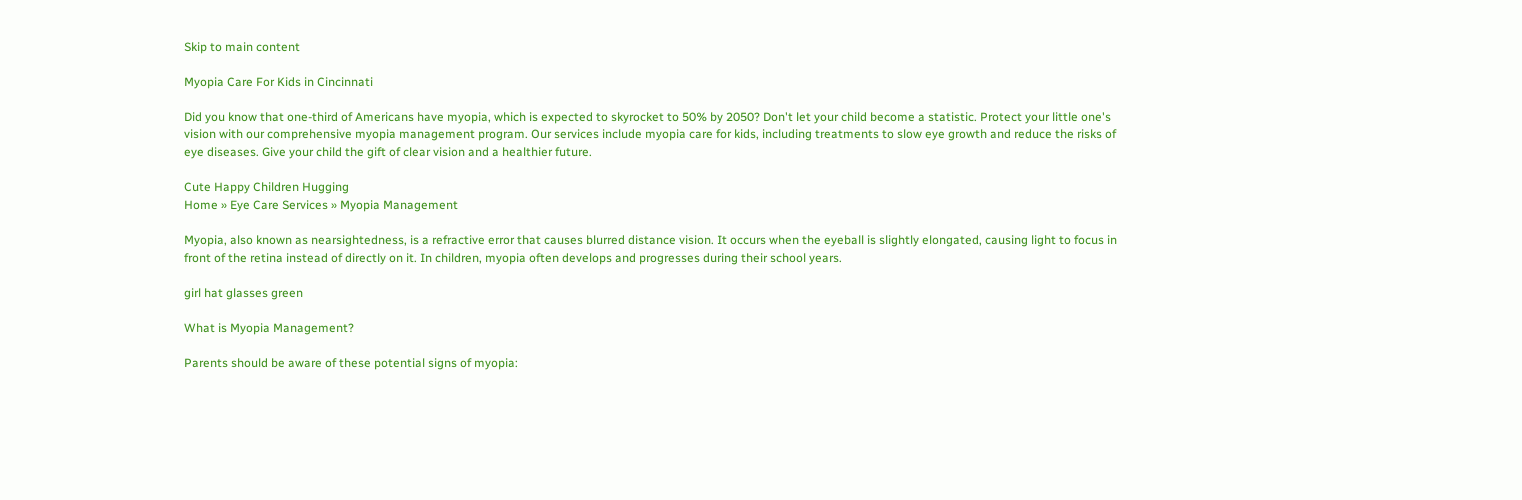Skip to main content

Myopia Care For Kids in Cincinnati

Did you know that one-third of Americans have myopia, which is expected to skyrocket to 50% by 2050? Don't let your child become a statistic. Protect your little one's vision with our comprehensive myopia management program. Our services include myopia care for kids, including treatments to slow eye growth and reduce the risks of eye diseases. Give your child the gift of clear vision and a healthier future.

Cute Happy Children Hugging
Home » Eye Care Services » Myopia Management

Myopia, also known as nearsightedness, is a refractive error that causes blurred distance vision. It occurs when the eyeball is slightly elongated, causing light to focus in front of the retina instead of directly on it. In children, myopia often develops and progresses during their school years.

girl hat glasses green

What is Myopia Management?

Parents should be aware of these potential signs of myopia: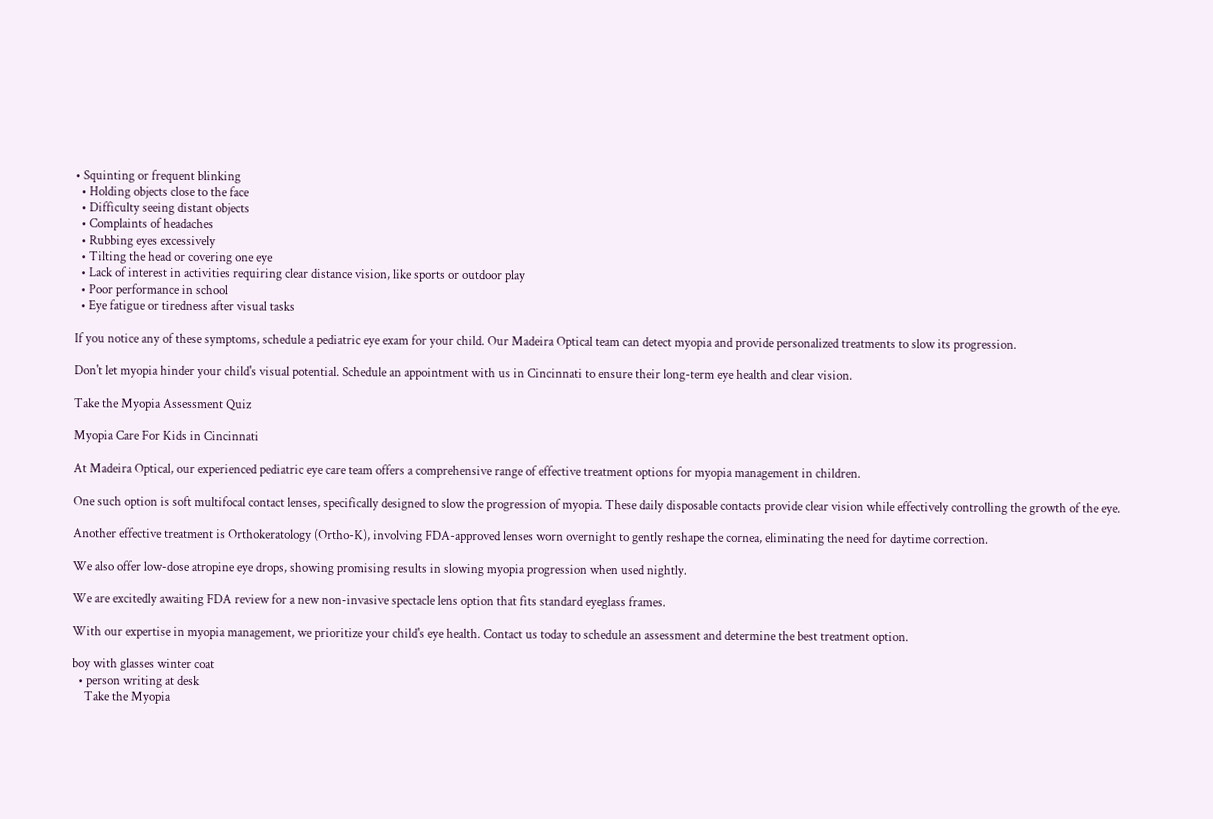• Squinting or frequent blinking
  • Holding objects close to the face
  • Difficulty seeing distant objects
  • Complaints of headaches
  • Rubbing eyes excessively
  • Tilting the head or covering one eye
  • Lack of interest in activities requiring clear distance vision, like sports or outdoor play
  • Poor performance in school
  • Eye fatigue or tiredness after visual tasks

If you notice any of these symptoms, schedule a pediatric eye exam for your child. Our Madeira Optical team can detect myopia and provide personalized treatments to slow its progression.

Don't let myopia hinder your child's visual potential. Schedule an appointment with us in Cincinnati to ensure their long-term eye health and clear vision.

Take the Myopia Assessment Quiz

Myopia Care For Kids in Cincinnati

At Madeira Optical, our experienced pediatric eye care team offers a comprehensive range of effective treatment options for myopia management in children.

One such option is soft multifocal contact lenses, specifically designed to slow the progression of myopia. These daily disposable contacts provide clear vision while effectively controlling the growth of the eye.

Another effective treatment is Orthokeratology (Ortho-K), involving FDA-approved lenses worn overnight to gently reshape the cornea, eliminating the need for daytime correction.

We also offer low-dose atropine eye drops, showing promising results in slowing myopia progression when used nightly.

We are excitedly awaiting FDA review for a new non-invasive spectacle lens option that fits standard eyeglass frames.

With our expertise in myopia management, we prioritize your child's eye health. Contact us today to schedule an assessment and determine the best treatment option.

boy with glasses winter coat
  • person writing at desk
    Take the Myopia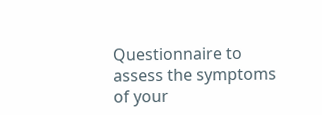Questionnaire to assess the symptoms of your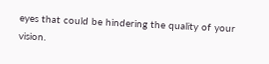eyes that could be hindering the quality of your vision.